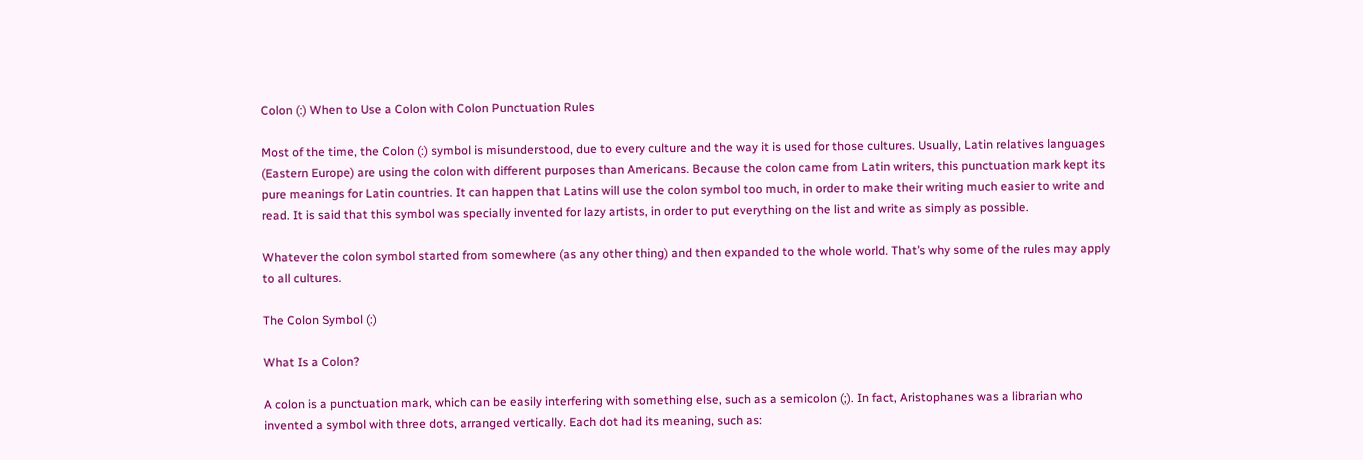Colon (:) When to Use a Colon with Colon Punctuation Rules

Most of the time, the Colon (:) symbol is misunderstood, due to every culture and the way it is used for those cultures. Usually, Latin relatives languages (Eastern Europe) are using the colon with different purposes than Americans. Because the colon came from Latin writers, this punctuation mark kept its pure meanings for Latin countries. It can happen that Latins will use the colon symbol too much, in order to make their writing much easier to write and read. It is said that this symbol was specially invented for lazy artists, in order to put everything on the list and write as simply as possible.

Whatever the colon symbol started from somewhere (as any other thing) and then expanded to the whole world. That’s why some of the rules may apply to all cultures.

The Colon Symbol (:)

What Is a Colon?

A colon is a punctuation mark, which can be easily interfering with something else, such as a semicolon (;). In fact, Aristophanes was a librarian who invented a symbol with three dots, arranged vertically. Each dot had its meaning, such as: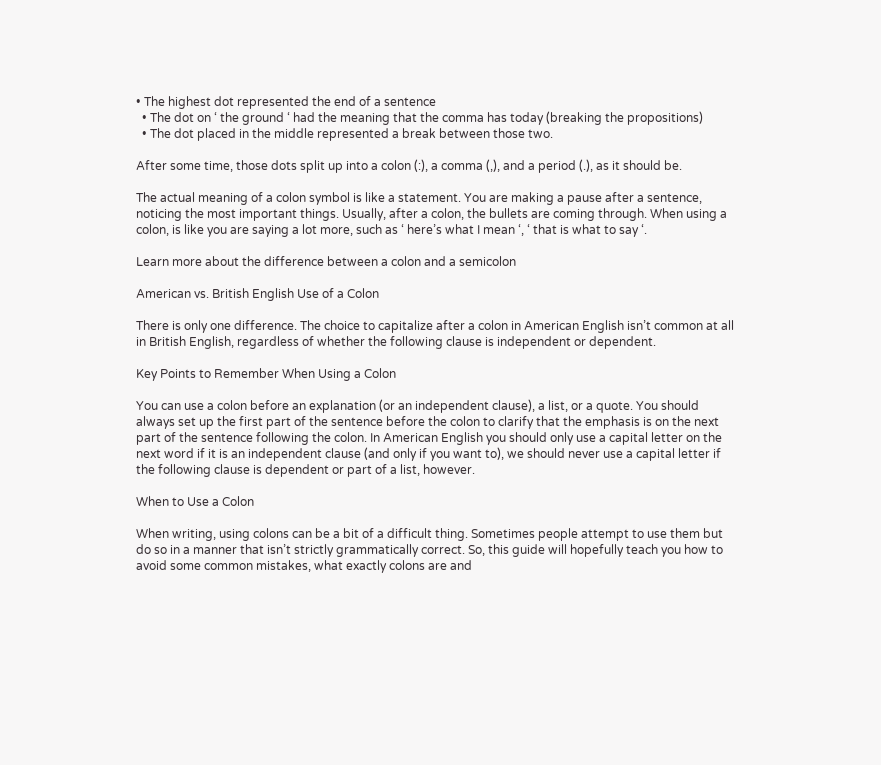• The highest dot represented the end of a sentence
  • The dot on ‘ the ground ‘ had the meaning that the comma has today (breaking the propositions)
  • The dot placed in the middle represented a break between those two.

After some time, those dots split up into a colon (:), a comma (,), and a period (.), as it should be.

The actual meaning of a colon symbol is like a statement. You are making a pause after a sentence, noticing the most important things. Usually, after a colon, the bullets are coming through. When using a colon, is like you are saying a lot more, such as ‘ here’s what I mean ‘, ‘ that is what to say ‘.

Learn more about the difference between a colon and a semicolon

American vs. British English Use of a Colon

There is only one difference. The choice to capitalize after a colon in American English isn’t common at all in British English, regardless of whether the following clause is independent or dependent.

Key Points to Remember When Using a Colon

You can use a colon before an explanation (or an independent clause), a list, or a quote. You should always set up the first part of the sentence before the colon to clarify that the emphasis is on the next part of the sentence following the colon. In American English you should only use a capital letter on the next word if it is an independent clause (and only if you want to), we should never use a capital letter if the following clause is dependent or part of a list, however.

When to Use a Colon

When writing, using colons can be a bit of a difficult thing. Sometimes people attempt to use them but do so in a manner that isn’t strictly grammatically correct. So, this guide will hopefully teach you how to avoid some common mistakes, what exactly colons are and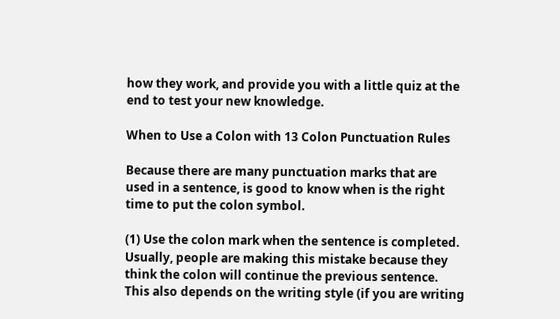how they work, and provide you with a little quiz at the end to test your new knowledge.

When to Use a Colon with 13 Colon Punctuation Rules

Because there are many punctuation marks that are used in a sentence, is good to know when is the right time to put the colon symbol.

(1) Use the colon mark when the sentence is completed. Usually, people are making this mistake because they think the colon will continue the previous sentence. This also depends on the writing style (if you are writing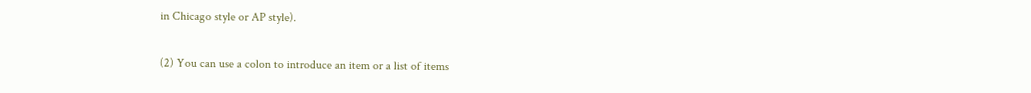in Chicago style or AP style).

(2) You can use a colon to introduce an item or a list of items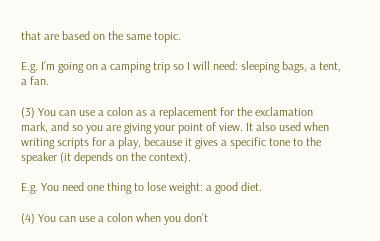that are based on the same topic.

E.g. I’m going on a camping trip so I will need: sleeping bags, a tent, a fan.

(3) You can use a colon as a replacement for the exclamation mark, and so you are giving your point of view. It also used when writing scripts for a play, because it gives a specific tone to the speaker (it depends on the context).

E.g. You need one thing to lose weight: a good diet.

(4) You can use a colon when you don’t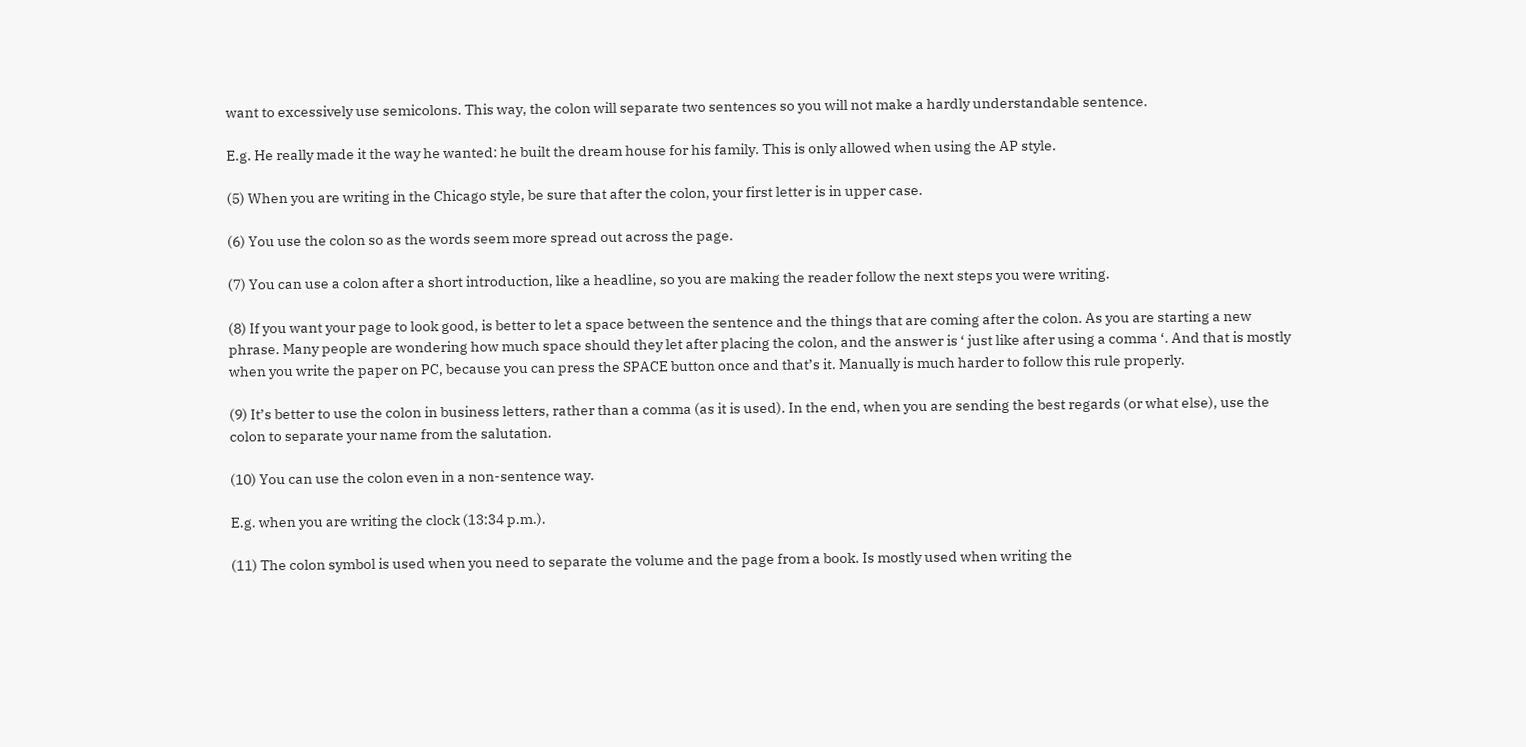want to excessively use semicolons. This way, the colon will separate two sentences so you will not make a hardly understandable sentence.

E.g. He really made it the way he wanted: he built the dream house for his family. This is only allowed when using the AP style.

(5) When you are writing in the Chicago style, be sure that after the colon, your first letter is in upper case.

(6) You use the colon so as the words seem more spread out across the page.

(7) You can use a colon after a short introduction, like a headline, so you are making the reader follow the next steps you were writing.

(8) If you want your page to look good, is better to let a space between the sentence and the things that are coming after the colon. As you are starting a new phrase. Many people are wondering how much space should they let after placing the colon, and the answer is ‘ just like after using a comma ‘. And that is mostly when you write the paper on PC, because you can press the SPACE button once and that’s it. Manually is much harder to follow this rule properly.

(9) It’s better to use the colon in business letters, rather than a comma (as it is used). In the end, when you are sending the best regards (or what else), use the colon to separate your name from the salutation.

(10) You can use the colon even in a non-sentence way.

E.g. when you are writing the clock (13:34 p.m.).

(11) The colon symbol is used when you need to separate the volume and the page from a book. Is mostly used when writing the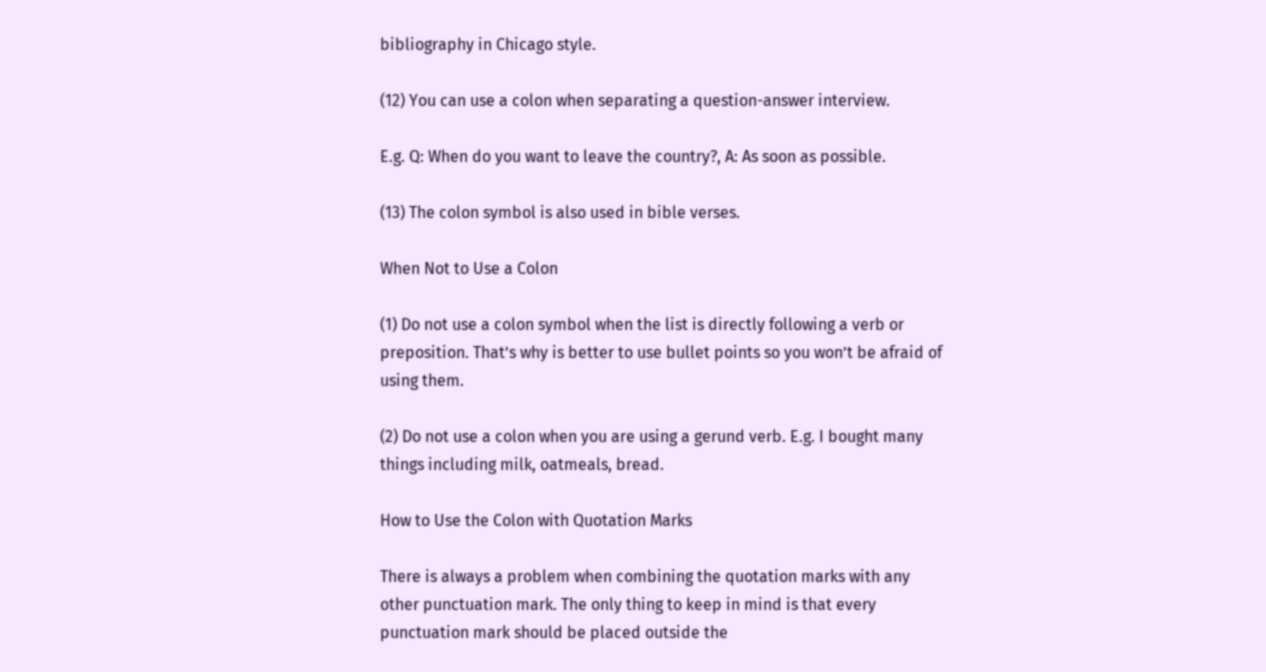bibliography in Chicago style.

(12) You can use a colon when separating a question-answer interview.

E.g. Q: When do you want to leave the country?, A: As soon as possible.

(13) The colon symbol is also used in bible verses.

When Not to Use a Colon

(1) Do not use a colon symbol when the list is directly following a verb or preposition. That’s why is better to use bullet points so you won’t be afraid of using them.

(2) Do not use a colon when you are using a gerund verb. E.g. I bought many things including milk, oatmeals, bread.

How to Use the Colon with Quotation Marks

There is always a problem when combining the quotation marks with any other punctuation mark. The only thing to keep in mind is that every punctuation mark should be placed outside the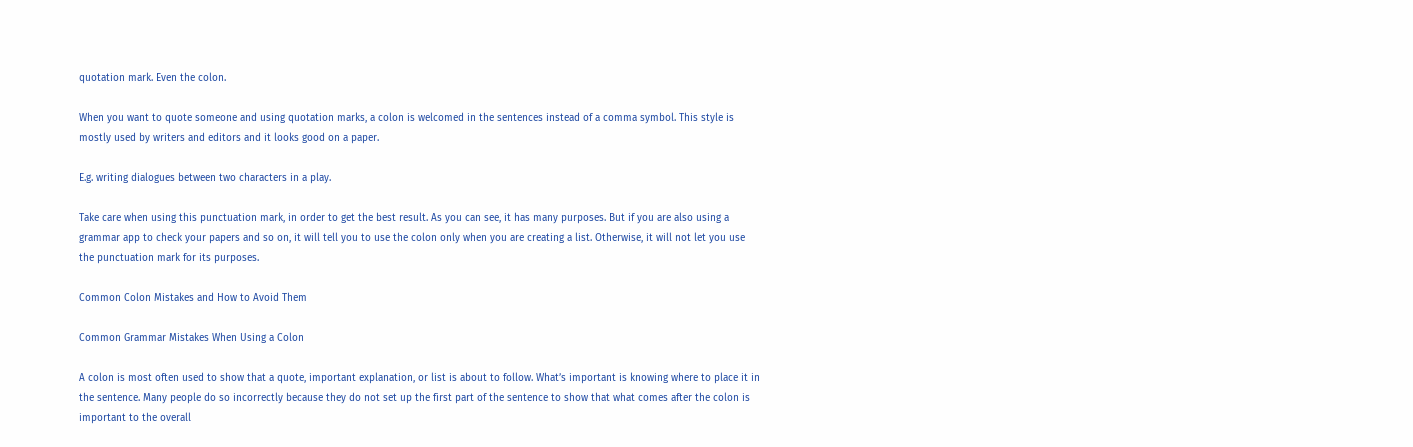quotation mark. Even the colon.

When you want to quote someone and using quotation marks, a colon is welcomed in the sentences instead of a comma symbol. This style is mostly used by writers and editors and it looks good on a paper.

E.g. writing dialogues between two characters in a play.

Take care when using this punctuation mark, in order to get the best result. As you can see, it has many purposes. But if you are also using a grammar app to check your papers and so on, it will tell you to use the colon only when you are creating a list. Otherwise, it will not let you use the punctuation mark for its purposes.

Common Colon Mistakes and How to Avoid Them

Common Grammar Mistakes When Using a Colon

A colon is most often used to show that a quote, important explanation, or list is about to follow. What’s important is knowing where to place it in the sentence. Many people do so incorrectly because they do not set up the first part of the sentence to show that what comes after the colon is important to the overall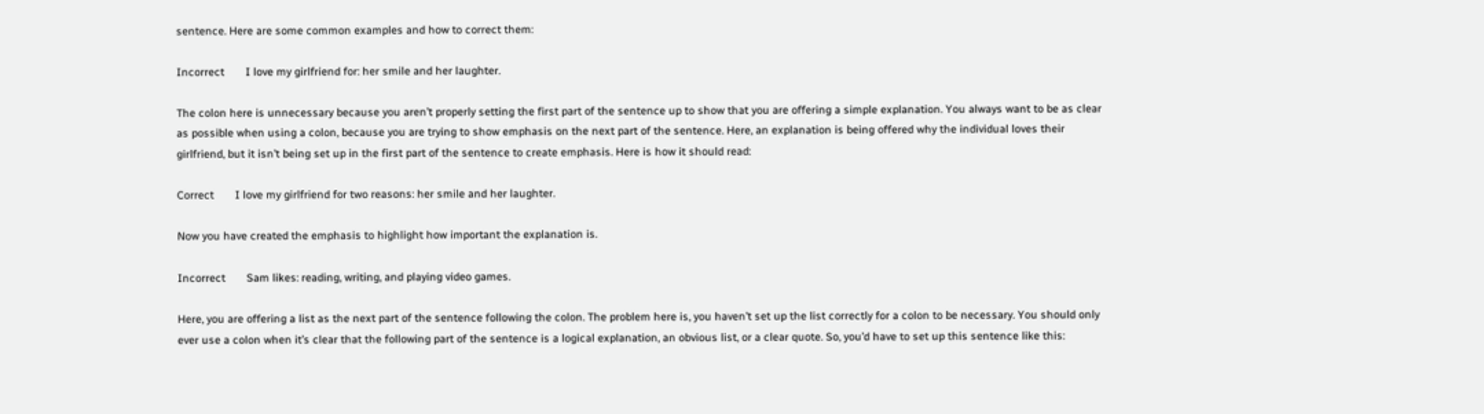sentence. Here are some common examples and how to correct them:

Incorrect       I love my girlfriend for: her smile and her laughter.

The colon here is unnecessary because you aren’t properly setting the first part of the sentence up to show that you are offering a simple explanation. You always want to be as clear as possible when using a colon, because you are trying to show emphasis on the next part of the sentence. Here, an explanation is being offered why the individual loves their girlfriend, but it isn’t being set up in the first part of the sentence to create emphasis. Here is how it should read:

Correct       I love my girlfriend for two reasons: her smile and her laughter.

Now you have created the emphasis to highlight how important the explanation is.

Incorrect       Sam likes: reading, writing, and playing video games.

Here, you are offering a list as the next part of the sentence following the colon. The problem here is, you haven’t set up the list correctly for a colon to be necessary. You should only ever use a colon when it’s clear that the following part of the sentence is a logical explanation, an obvious list, or a clear quote. So, you’d have to set up this sentence like this: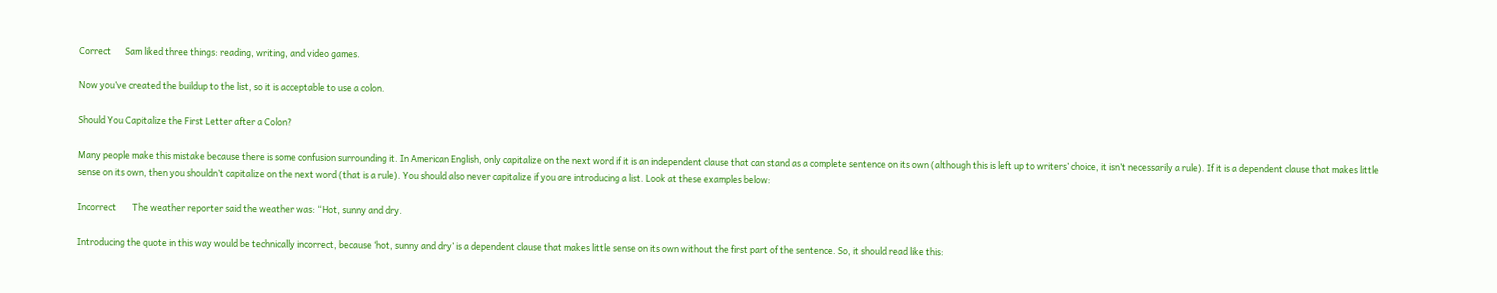Correct       Sam liked three things: reading, writing, and video games.

Now you’ve created the buildup to the list, so it is acceptable to use a colon.

Should You Capitalize the First Letter after a Colon?

Many people make this mistake because there is some confusion surrounding it. In American English, only capitalize on the next word if it is an independent clause that can stand as a complete sentence on its own (although this is left up to writers’ choice, it isn’t necessarily a rule). If it is a dependent clause that makes little sense on its own, then you shouldn’t capitalize on the next word (that is a rule). You should also never capitalize if you are introducing a list. Look at these examples below:

Incorrect        The weather reporter said the weather was: “Hot, sunny and dry.

Introducing the quote in this way would be technically incorrect, because ‘hot, sunny and dry’ is a dependent clause that makes little sense on its own without the first part of the sentence. So, it should read like this: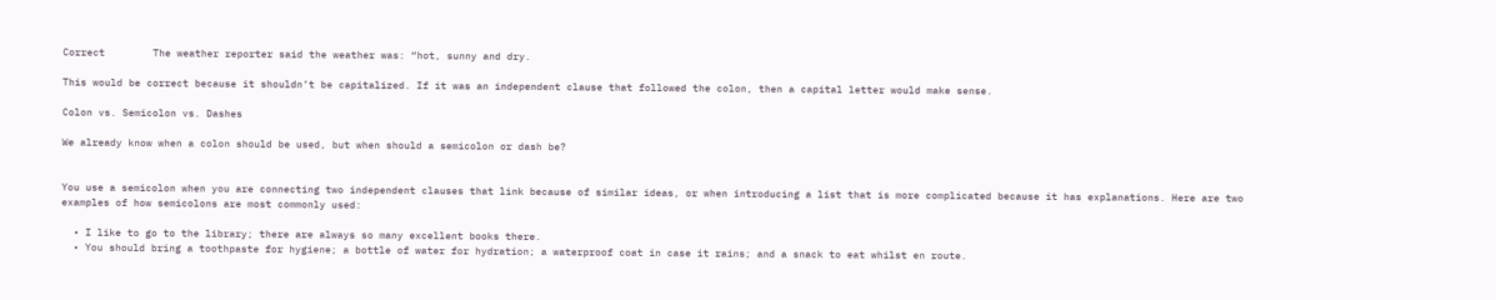Correct        The weather reporter said the weather was: “hot, sunny and dry.

This would be correct because it shouldn’t be capitalized. If it was an independent clause that followed the colon, then a capital letter would make sense.

Colon vs. Semicolon vs. Dashes

We already know when a colon should be used, but when should a semicolon or dash be?


You use a semicolon when you are connecting two independent clauses that link because of similar ideas, or when introducing a list that is more complicated because it has explanations. Here are two examples of how semicolons are most commonly used:

  • I like to go to the library; there are always so many excellent books there.
  • You should bring a toothpaste for hygiene; a bottle of water for hydration; a waterproof coat in case it rains; and a snack to eat whilst en route.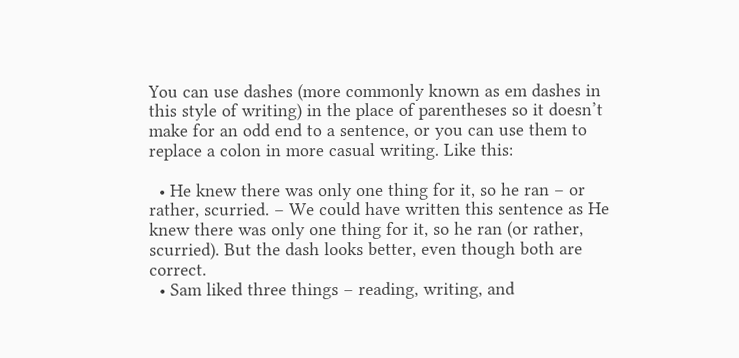You can use dashes (more commonly known as em dashes in this style of writing) in the place of parentheses so it doesn’t make for an odd end to a sentence, or you can use them to replace a colon in more casual writing. Like this:

  • He knew there was only one thing for it, so he ran – or rather, scurried. – We could have written this sentence as He knew there was only one thing for it, so he ran (or rather, scurried). But the dash looks better, even though both are correct.
  • Sam liked three things – reading, writing, and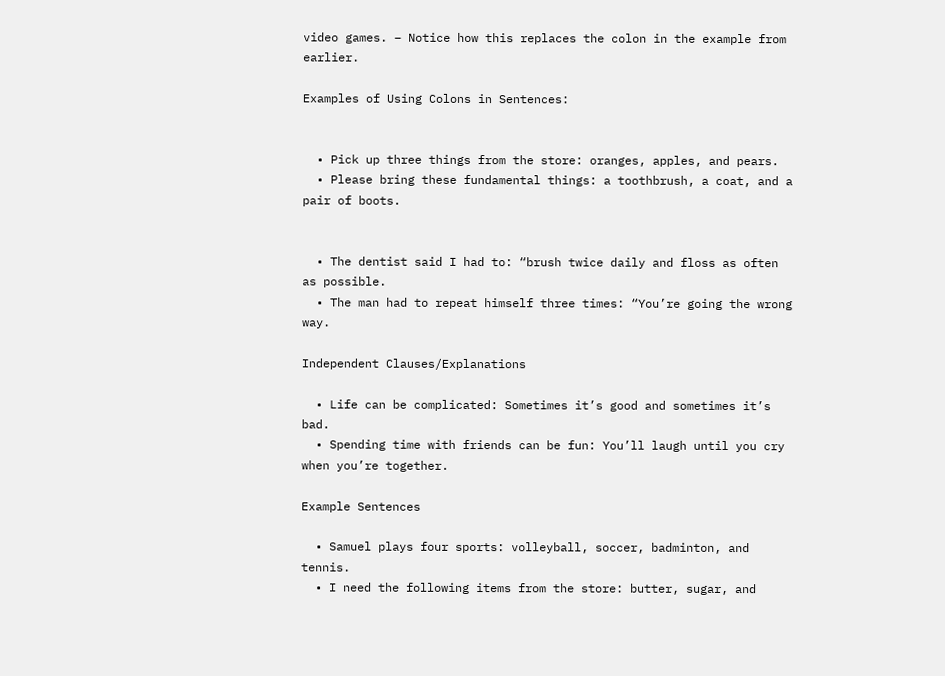video games. – Notice how this replaces the colon in the example from earlier.

Examples of Using Colons in Sentences:


  • Pick up three things from the store: oranges, apples, and pears.
  • Please bring these fundamental things: a toothbrush, a coat, and a pair of boots.


  • The dentist said I had to: “brush twice daily and floss as often as possible.
  • The man had to repeat himself three times: “You’re going the wrong way.

Independent Clauses/Explanations

  • Life can be complicated: Sometimes it’s good and sometimes it’s bad.
  • Spending time with friends can be fun: You’ll laugh until you cry when you’re together.

Example Sentences

  • Samuel plays four sports: volleyball, soccer, badminton, and tennis.
  • I need the following items from the store: butter, sugar, and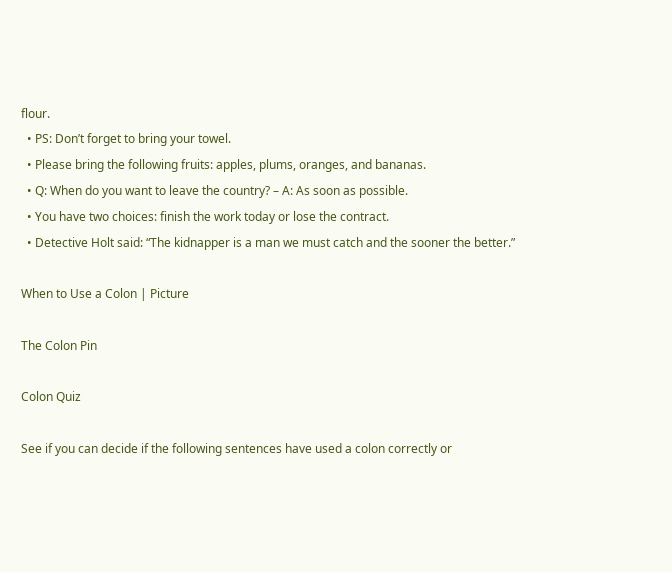flour.
  • PS: Don’t forget to bring your towel.
  • Please bring the following fruits: apples, plums, oranges, and bananas.
  • Q: When do you want to leave the country? – A: As soon as possible.
  • You have two choices: finish the work today or lose the contract.
  • Detective Holt said: “The kidnapper is a man we must catch and the sooner the better.”

When to Use a Colon | Picture

The Colon Pin

Colon Quiz

See if you can decide if the following sentences have used a colon correctly or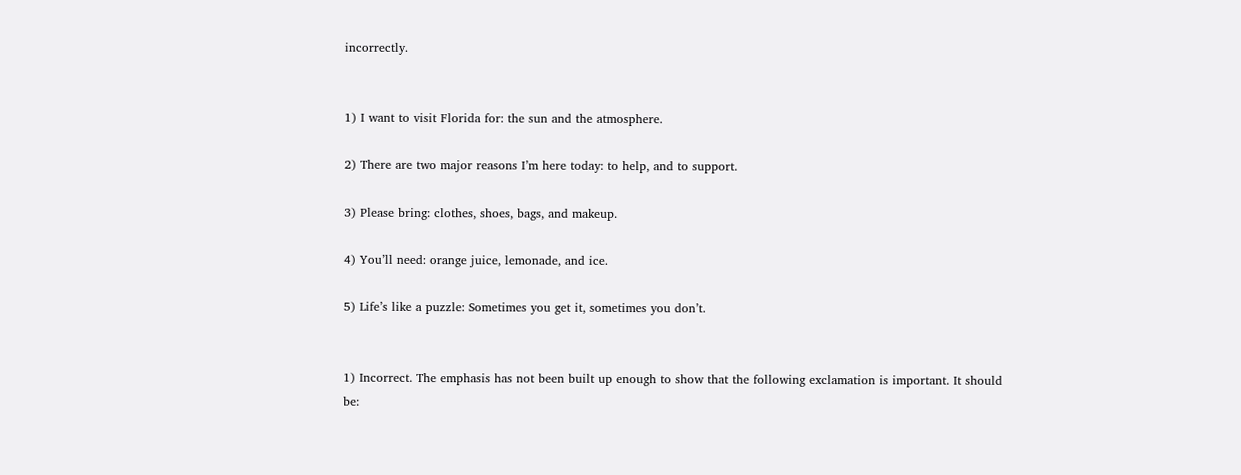incorrectly.


1) I want to visit Florida for: the sun and the atmosphere.

2) There are two major reasons I’m here today: to help, and to support.

3) Please bring: clothes, shoes, bags, and makeup.

4) You’ll need: orange juice, lemonade, and ice.

5) Life’s like a puzzle: Sometimes you get it, sometimes you don’t.


1) Incorrect. The emphasis has not been built up enough to show that the following exclamation is important. It should be: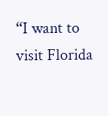“I want to visit Florida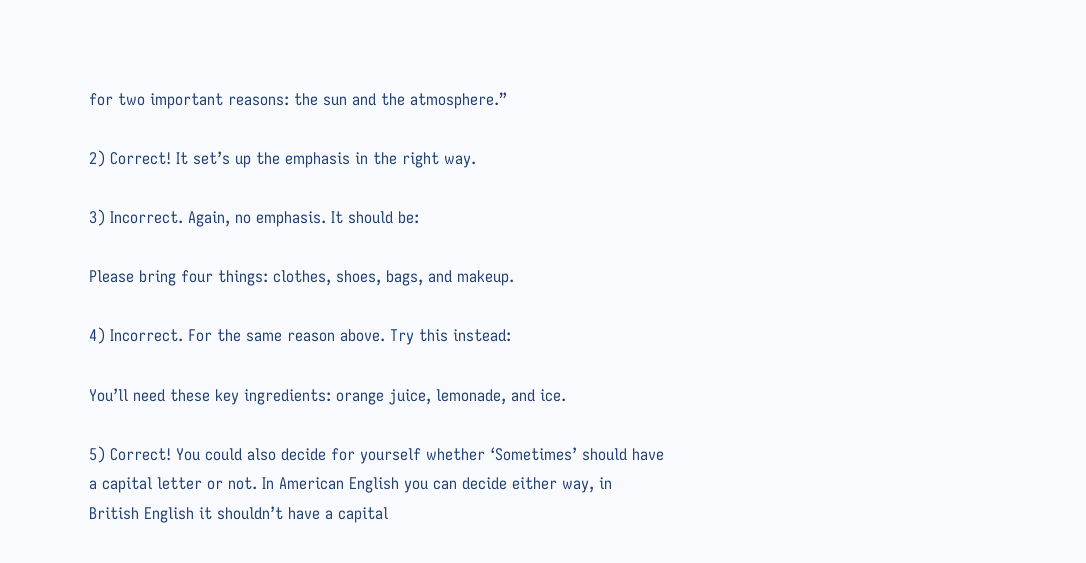for two important reasons: the sun and the atmosphere.”

2) Correct! It set’s up the emphasis in the right way.

3) Incorrect. Again, no emphasis. It should be:

Please bring four things: clothes, shoes, bags, and makeup.

4) Incorrect. For the same reason above. Try this instead:

You’ll need these key ingredients: orange juice, lemonade, and ice.

5) Correct! You could also decide for yourself whether ‘Sometimes’ should have a capital letter or not. In American English you can decide either way, in British English it shouldn’t have a capital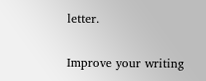letter.

Improve your writing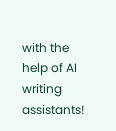with the help of AI writing assistants!